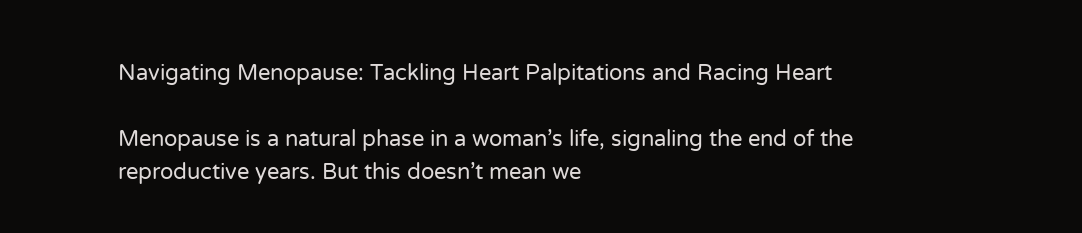Navigating Menopause: Tackling Heart Palpitations and Racing Heart

Menopause is a natural phase in a woman’s life, signaling the end of the reproductive years. But this doesn’t mean we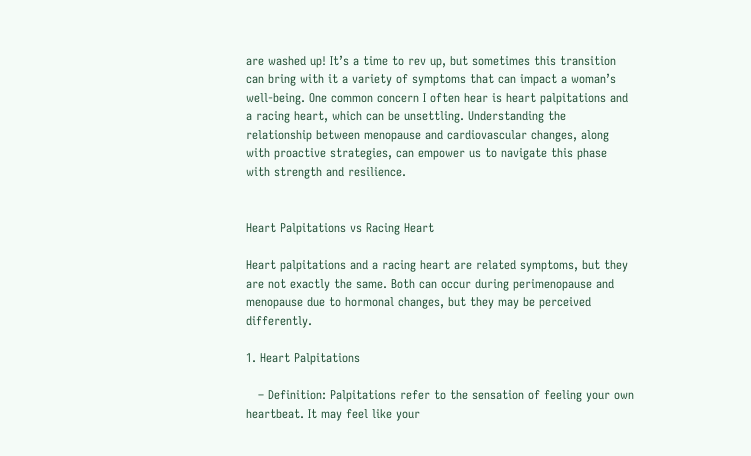are washed up! It’s a time to rev up, but sometimes this transition can bring with it a variety of symptoms that can impact a woman’s well-being. One common concern I often hear is heart palpitations and a racing heart, which can be unsettling. Understanding the relationship between menopause and cardiovascular changes, along with proactive strategies, can empower us to navigate this phase with strength and resilience.


Heart Palpitations vs Racing Heart

Heart palpitations and a racing heart are related symptoms, but they are not exactly the same. Both can occur during perimenopause and menopause due to hormonal changes, but they may be perceived differently.

1. Heart Palpitations

   – Definition: Palpitations refer to the sensation of feeling your own heartbeat. It may feel like your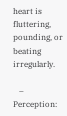heart is fluttering, pounding, or beating irregularly.

   – Perception: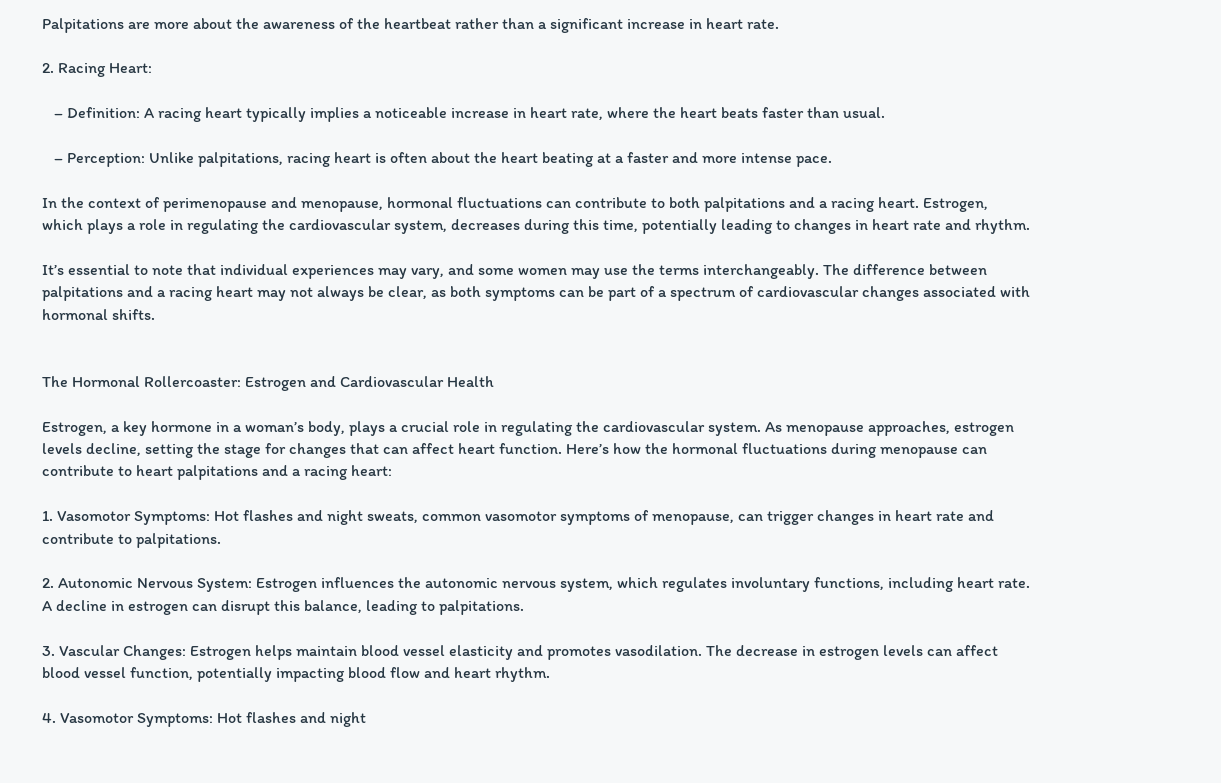Palpitations are more about the awareness of the heartbeat rather than a significant increase in heart rate.

2. Racing Heart:

   – Definition: A racing heart typically implies a noticeable increase in heart rate, where the heart beats faster than usual.

   – Perception: Unlike palpitations, racing heart is often about the heart beating at a faster and more intense pace.

In the context of perimenopause and menopause, hormonal fluctuations can contribute to both palpitations and a racing heart. Estrogen, which plays a role in regulating the cardiovascular system, decreases during this time, potentially leading to changes in heart rate and rhythm.

It’s essential to note that individual experiences may vary, and some women may use the terms interchangeably. The difference between palpitations and a racing heart may not always be clear, as both symptoms can be part of a spectrum of cardiovascular changes associated with hormonal shifts.


The Hormonal Rollercoaster: Estrogen and Cardiovascular Health

Estrogen, a key hormone in a woman’s body, plays a crucial role in regulating the cardiovascular system. As menopause approaches, estrogen levels decline, setting the stage for changes that can affect heart function. Here’s how the hormonal fluctuations during menopause can contribute to heart palpitations and a racing heart:

1. Vasomotor Symptoms: Hot flashes and night sweats, common vasomotor symptoms of menopause, can trigger changes in heart rate and contribute to palpitations.

2. Autonomic Nervous System: Estrogen influences the autonomic nervous system, which regulates involuntary functions, including heart rate. A decline in estrogen can disrupt this balance, leading to palpitations.

3. Vascular Changes: Estrogen helps maintain blood vessel elasticity and promotes vasodilation. The decrease in estrogen levels can affect blood vessel function, potentially impacting blood flow and heart rhythm.

4. Vasomotor Symptoms: Hot flashes and night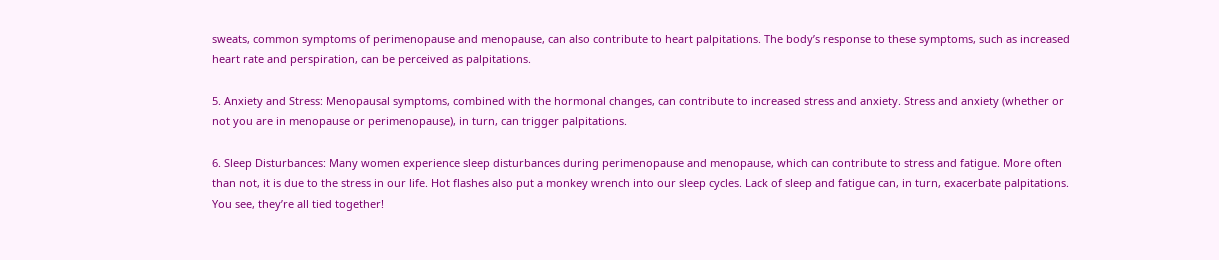sweats, common symptoms of perimenopause and menopause, can also contribute to heart palpitations. The body’s response to these symptoms, such as increased heart rate and perspiration, can be perceived as palpitations.

5. Anxiety and Stress: Menopausal symptoms, combined with the hormonal changes, can contribute to increased stress and anxiety. Stress and anxiety (whether or not you are in menopause or perimenopause), in turn, can trigger palpitations.

6. Sleep Disturbances: Many women experience sleep disturbances during perimenopause and menopause, which can contribute to stress and fatigue. More often than not, it is due to the stress in our life. Hot flashes also put a monkey wrench into our sleep cycles. Lack of sleep and fatigue can, in turn, exacerbate palpitations. You see, they’re all tied together!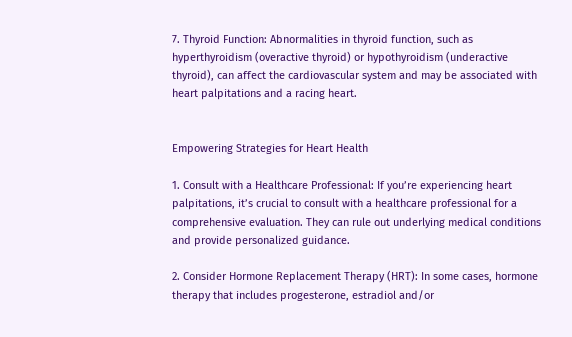7. Thyroid Function: Abnormalities in thyroid function, such as hyperthyroidism (overactive thyroid) or hypothyroidism (underactive thyroid), can affect the cardiovascular system and may be associated with heart palpitations and a racing heart.


Empowering Strategies for Heart Health

1. Consult with a Healthcare Professional: If you’re experiencing heart palpitations, it’s crucial to consult with a healthcare professional for a comprehensive evaluation. They can rule out underlying medical conditions and provide personalized guidance.

2. Consider Hormone Replacement Therapy (HRT): In some cases, hormone therapy that includes progesterone, estradiol and/or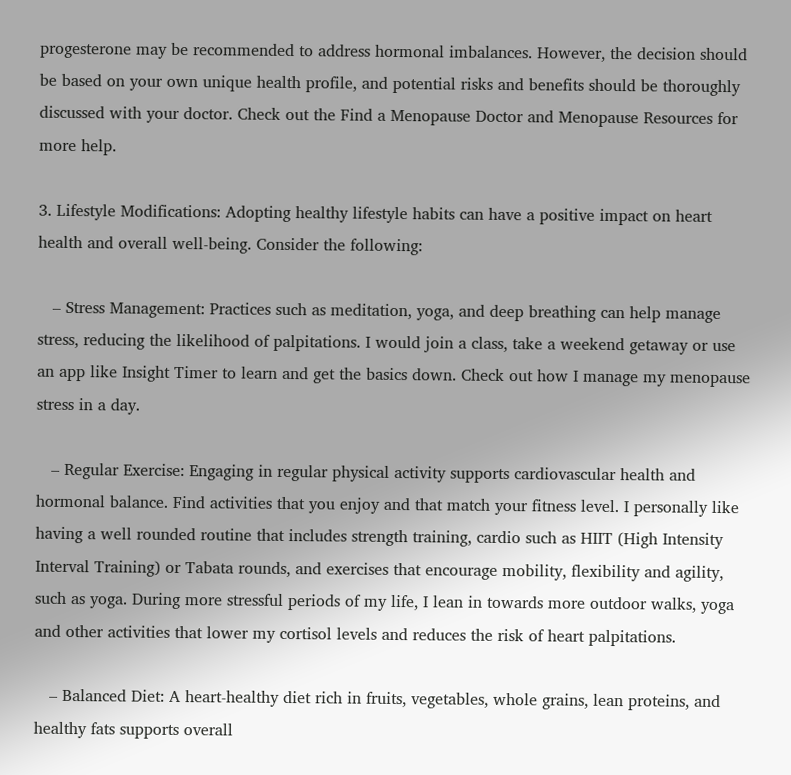progesterone may be recommended to address hormonal imbalances. However, the decision should be based on your own unique health profile, and potential risks and benefits should be thoroughly discussed with your doctor. Check out the Find a Menopause Doctor and Menopause Resources for more help.

3. Lifestyle Modifications: Adopting healthy lifestyle habits can have a positive impact on heart health and overall well-being. Consider the following:

   – Stress Management: Practices such as meditation, yoga, and deep breathing can help manage stress, reducing the likelihood of palpitations. I would join a class, take a weekend getaway or use an app like Insight Timer to learn and get the basics down. Check out how I manage my menopause stress in a day.

   – Regular Exercise: Engaging in regular physical activity supports cardiovascular health and hormonal balance. Find activities that you enjoy and that match your fitness level. I personally like having a well rounded routine that includes strength training, cardio such as HIIT (High Intensity Interval Training) or Tabata rounds, and exercises that encourage mobility, flexibility and agility, such as yoga. During more stressful periods of my life, I lean in towards more outdoor walks, yoga and other activities that lower my cortisol levels and reduces the risk of heart palpitations.

   – Balanced Diet: A heart-healthy diet rich in fruits, vegetables, whole grains, lean proteins, and healthy fats supports overall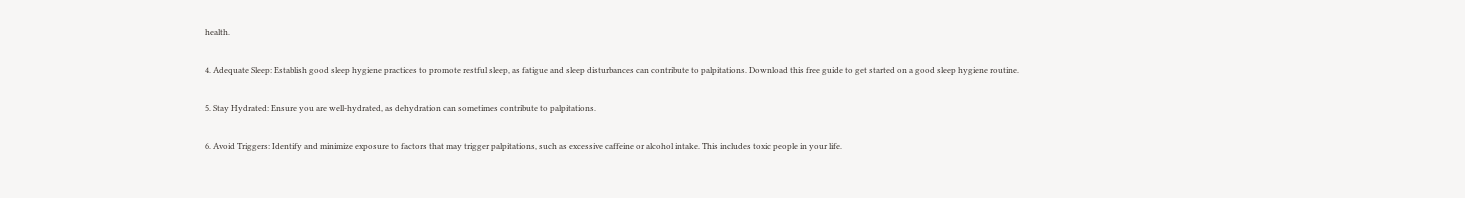health.

4. Adequate Sleep: Establish good sleep hygiene practices to promote restful sleep, as fatigue and sleep disturbances can contribute to palpitations. Download this free guide to get started on a good sleep hygiene routine.

5. Stay Hydrated: Ensure you are well-hydrated, as dehydration can sometimes contribute to palpitations.

6. Avoid Triggers: Identify and minimize exposure to factors that may trigger palpitations, such as excessive caffeine or alcohol intake. This includes toxic people in your life.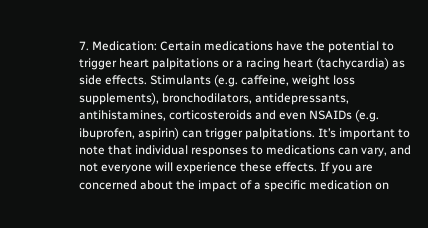7. Medication: Certain medications have the potential to trigger heart palpitations or a racing heart (tachycardia) as side effects. Stimulants (e.g. caffeine, weight loss supplements), bronchodilators, antidepressants, antihistamines, corticosteroids and even NSAIDs (e.g. ibuprofen, aspirin) can trigger palpitations. It’s important to note that individual responses to medications can vary, and not everyone will experience these effects. If you are concerned about the impact of a specific medication on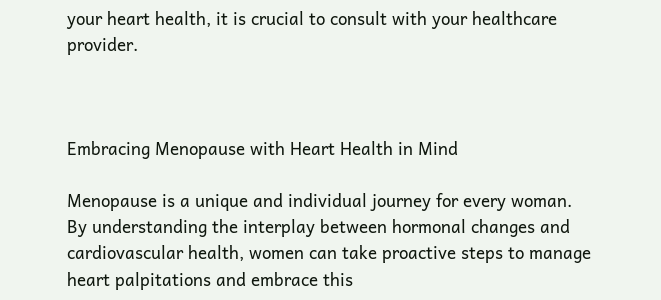your heart health, it is crucial to consult with your healthcare provider.



Embracing Menopause with Heart Health in Mind

Menopause is a unique and individual journey for every woman. By understanding the interplay between hormonal changes and cardiovascular health, women can take proactive steps to manage heart palpitations and embrace this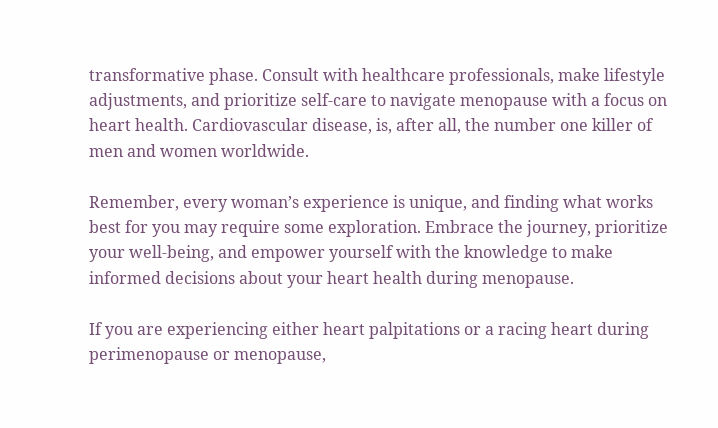transformative phase. Consult with healthcare professionals, make lifestyle adjustments, and prioritize self-care to navigate menopause with a focus on heart health. Cardiovascular disease, is, after all, the number one killer of men and women worldwide.

Remember, every woman’s experience is unique, and finding what works best for you may require some exploration. Embrace the journey, prioritize your well-being, and empower yourself with the knowledge to make informed decisions about your heart health during menopause.

If you are experiencing either heart palpitations or a racing heart during perimenopause or menopause,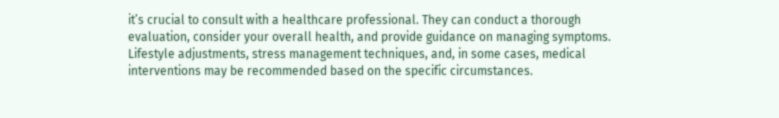it’s crucial to consult with a healthcare professional. They can conduct a thorough evaluation, consider your overall health, and provide guidance on managing symptoms. Lifestyle adjustments, stress management techniques, and, in some cases, medical interventions may be recommended based on the specific circumstances.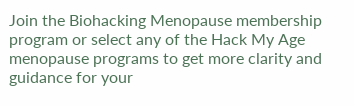Join the Biohacking Menopause membership program or select any of the Hack My Age menopause programs to get more clarity and guidance for your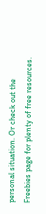personal situation. Or check out the Freebies page for plenty of free resources.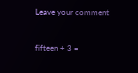Leave your comment


fifteen + 3 =